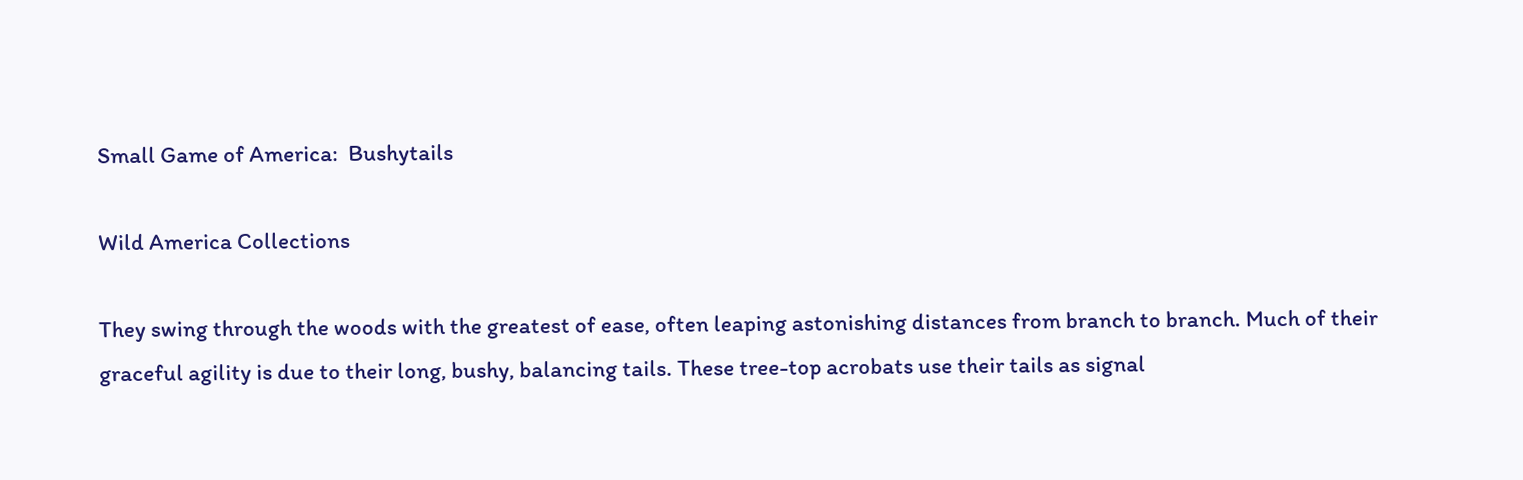Small Game of America:  Bushytails

Wild America Collections

They swing through the woods with the greatest of ease, often leaping astonishing distances from branch to branch. Much of their graceful agility is due to their long, bushy, balancing tails. These tree-top acrobats use their tails as signal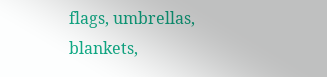flags, umbrellas, blankets,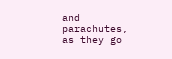and parachutes, as they go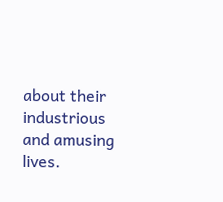about their industrious and amusing lives.